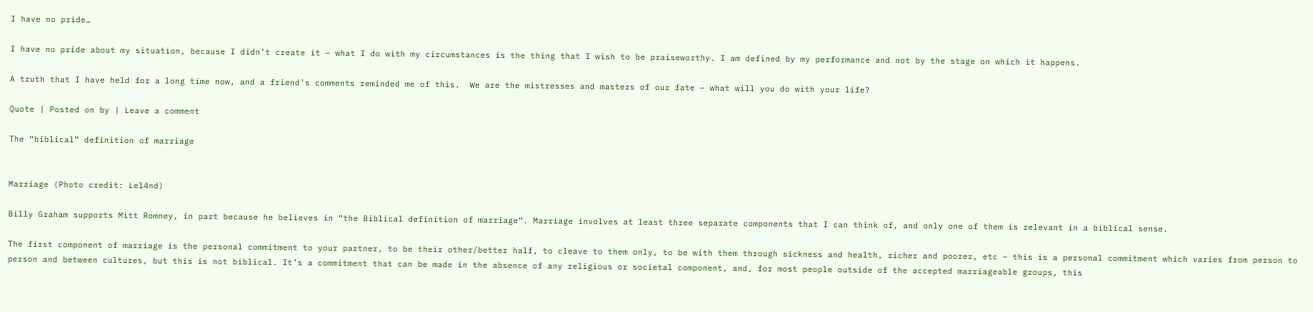I have no pride…

I have no pride about my situation, because I didn’t create it – what I do with my circumstances is the thing that I wish to be praiseworthy. I am defined by my performance and not by the stage on which it happens.

A truth that I have held for a long time now, and a friend’s comments reminded me of this.  We are the mistresses and masters of our fate – what will you do with your life?

Quote | Posted on by | Leave a comment

The “biblical” definition of marriage


Marriage (Photo credit: Lel4nd)

Billy Graham supports Mitt Romney, in part because he believes in “the Biblical definition of marriage“. Marriage involves at least three separate components that I can think of, and only one of them is relevant in a biblical sense.

The first component of marriage is the personal commitment to your partner, to be their other/better half, to cleave to them only, to be with them through sickness and health, richer and poorer, etc – this is a personal commitment which varies from person to person and between cultures, but this is not biblical. It’s a commitment that can be made in the absence of any religious or societal component, and, for most people outside of the accepted marriageable groups, this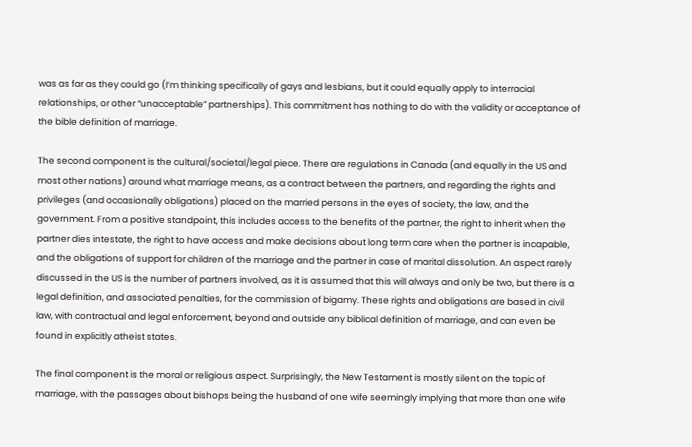was as far as they could go (I’m thinking specifically of gays and lesbians, but it could equally apply to interracial relationships, or other “unacceptable” partnerships). This commitment has nothing to do with the validity or acceptance of the bible definition of marriage.

The second component is the cultural/societal/legal piece. There are regulations in Canada (and equally in the US and most other nations) around what marriage means, as a contract between the partners, and regarding the rights and privileges (and occasionally obligations) placed on the married persons in the eyes of society, the law, and the government. From a positive standpoint, this includes access to the benefits of the partner, the right to inherit when the partner dies intestate, the right to have access and make decisions about long term care when the partner is incapable, and the obligations of support for children of the marriage and the partner in case of marital dissolution. An aspect rarely discussed in the US is the number of partners involved, as it is assumed that this will always and only be two, but there is a legal definition, and associated penalties, for the commission of bigamy. These rights and obligations are based in civil law, with contractual and legal enforcement, beyond and outside any biblical definition of marriage, and can even be found in explicitly atheist states.

The final component is the moral or religious aspect. Surprisingly, the New Testament is mostly silent on the topic of marriage, with the passages about bishops being the husband of one wife seemingly implying that more than one wife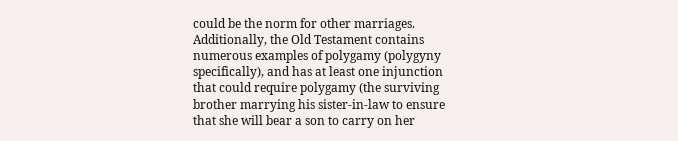could be the norm for other marriages. Additionally, the Old Testament contains numerous examples of polygamy (polygyny specifically), and has at least one injunction that could require polygamy (the surviving brother marrying his sister-in-law to ensure that she will bear a son to carry on her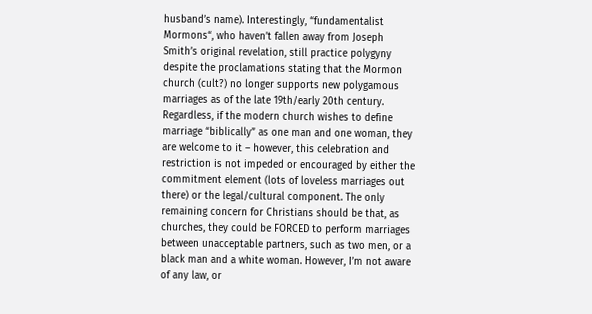husband’s name). Interestingly, “fundamentalist Mormons“, who haven’t fallen away from Joseph Smith’s original revelation, still practice polygyny despite the proclamations stating that the Mormon church (cult?) no longer supports new polygamous marriages as of the late 19th/early 20th century. Regardless, if the modern church wishes to define marriage “biblically” as one man and one woman, they are welcome to it – however, this celebration and restriction is not impeded or encouraged by either the commitment element (lots of loveless marriages out there) or the legal/cultural component. The only remaining concern for Christians should be that, as churches, they could be FORCED to perform marriages between unacceptable partners, such as two men, or a black man and a white woman. However, I’m not aware of any law, or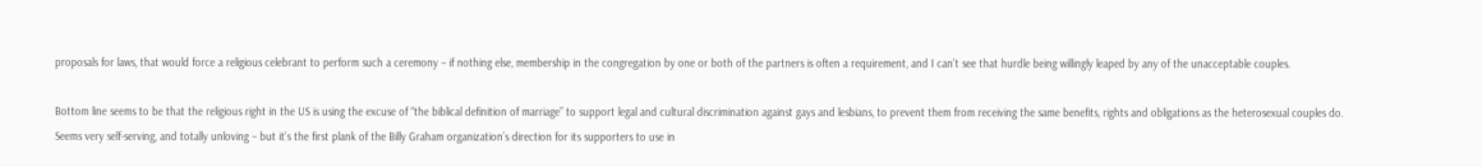proposals for laws, that would force a religious celebrant to perform such a ceremony – if nothing else, membership in the congregation by one or both of the partners is often a requirement, and I can’t see that hurdle being willingly leaped by any of the unacceptable couples.

Bottom line seems to be that the religious right in the US is using the excuse of “the biblical definition of marriage” to support legal and cultural discrimination against gays and lesbians, to prevent them from receiving the same benefits, rights and obligations as the heterosexual couples do. Seems very self-serving, and totally unloving – but it’s the first plank of the Billy Graham organization’s direction for its supporters to use in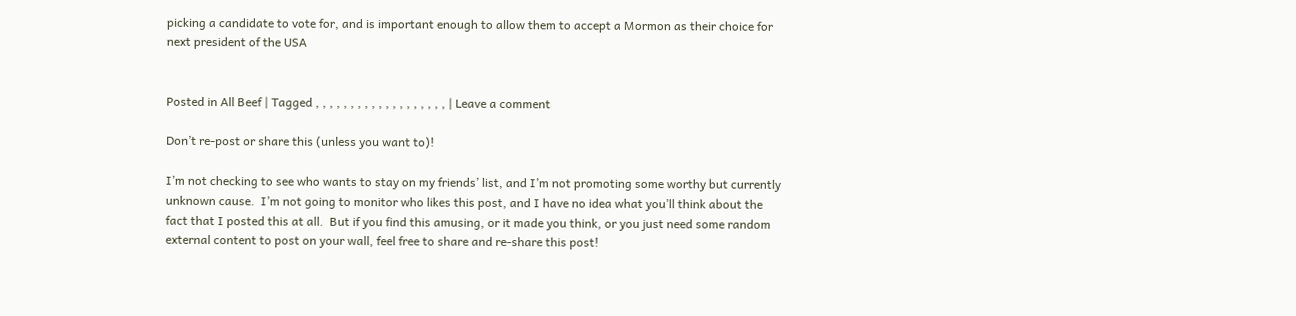picking a candidate to vote for, and is important enough to allow them to accept a Mormon as their choice for next president of the USA


Posted in All Beef | Tagged , , , , , , , , , , , , , , , , , , , | Leave a comment

Don’t re-post or share this (unless you want to)!

I’m not checking to see who wants to stay on my friends’ list, and I’m not promoting some worthy but currently unknown cause.  I’m not going to monitor who likes this post, and I have no idea what you’ll think about the fact that I posted this at all.  But if you find this amusing, or it made you think, or you just need some random external content to post on your wall, feel free to share and re-share this post!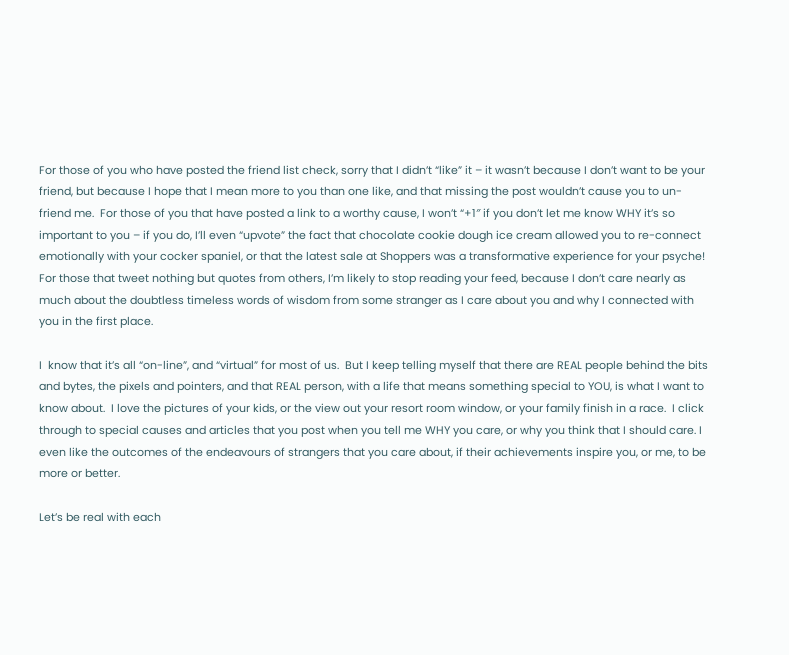For those of you who have posted the friend list check, sorry that I didn’t “like” it – it wasn’t because I don’t want to be your friend, but because I hope that I mean more to you than one like, and that missing the post wouldn’t cause you to un-friend me.  For those of you that have posted a link to a worthy cause, I won’t “+1″ if you don’t let me know WHY it’s so important to you – if you do, I’ll even “upvote” the fact that chocolate cookie dough ice cream allowed you to re-connect emotionally with your cocker spaniel, or that the latest sale at Shoppers was a transformative experience for your psyche!  For those that tweet nothing but quotes from others, I’m likely to stop reading your feed, because I don’t care nearly as much about the doubtless timeless words of wisdom from some stranger as I care about you and why I connected with you in the first place.

I  know that it’s all “on-line”, and “virtual” for most of us.  But I keep telling myself that there are REAL people behind the bits and bytes, the pixels and pointers, and that REAL person, with a life that means something special to YOU, is what I want to know about.  I love the pictures of your kids, or the view out your resort room window, or your family finish in a race.  I click through to special causes and articles that you post when you tell me WHY you care, or why you think that I should care. I even like the outcomes of the endeavours of strangers that you care about, if their achievements inspire you, or me, to be more or better.

Let’s be real with each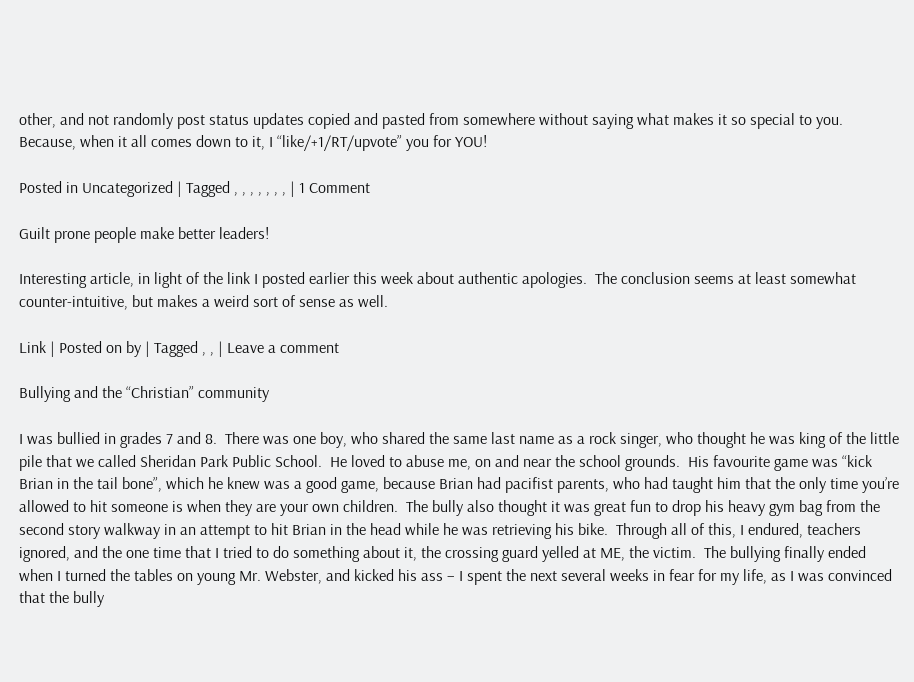other, and not randomly post status updates copied and pasted from somewhere without saying what makes it so special to you.  Because, when it all comes down to it, I “like/+1/RT/upvote” you for YOU!

Posted in Uncategorized | Tagged , , , , , , , | 1 Comment

Guilt prone people make better leaders!

Interesting article, in light of the link I posted earlier this week about authentic apologies.  The conclusion seems at least somewhat counter-intuitive, but makes a weird sort of sense as well.

Link | Posted on by | Tagged , , | Leave a comment

Bullying and the “Christian” community

I was bullied in grades 7 and 8.  There was one boy, who shared the same last name as a rock singer, who thought he was king of the little pile that we called Sheridan Park Public School.  He loved to abuse me, on and near the school grounds.  His favourite game was “kick Brian in the tail bone”, which he knew was a good game, because Brian had pacifist parents, who had taught him that the only time you’re allowed to hit someone is when they are your own children.  The bully also thought it was great fun to drop his heavy gym bag from the second story walkway in an attempt to hit Brian in the head while he was retrieving his bike.  Through all of this, I endured, teachers ignored, and the one time that I tried to do something about it, the crossing guard yelled at ME, the victim.  The bullying finally ended when I turned the tables on young Mr. Webster, and kicked his ass – I spent the next several weeks in fear for my life, as I was convinced that the bully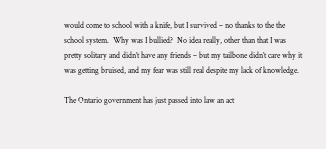would come to school with a knife, but I survived – no thanks to the the school system.  Why was I bullied?  No idea really, other than that I was pretty solitary and didn’t have any friends – but my tailbone didn’t care why it was getting bruised, and my fear was still real despite my lack of knowledge.

The Ontario government has just passed into law an act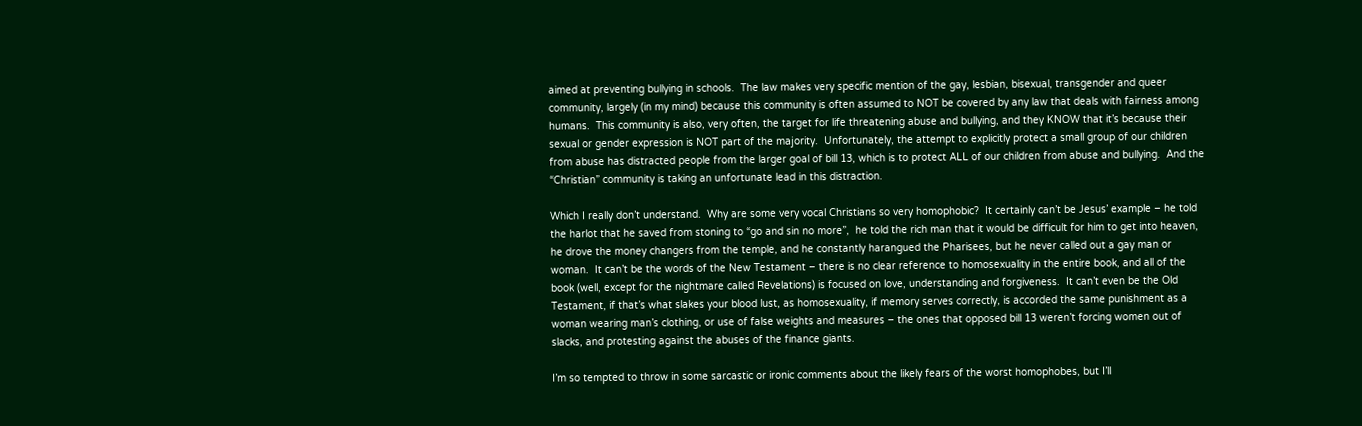aimed at preventing bullying in schools.  The law makes very specific mention of the gay, lesbian, bisexual, transgender and queer community, largely (in my mind) because this community is often assumed to NOT be covered by any law that deals with fairness among humans.  This community is also, very often, the target for life threatening abuse and bullying, and they KNOW that it’s because their sexual or gender expression is NOT part of the majority.  Unfortunately, the attempt to explicitly protect a small group of our children from abuse has distracted people from the larger goal of bill 13, which is to protect ALL of our children from abuse and bullying.  And the “Christian” community is taking an unfortunate lead in this distraction.

Which I really don’t understand.  Why are some very vocal Christians so very homophobic?  It certainly can’t be Jesus’ example – he told the harlot that he saved from stoning to “go and sin no more”,  he told the rich man that it would be difficult for him to get into heaven, he drove the money changers from the temple, and he constantly harangued the Pharisees, but he never called out a gay man or woman.  It can’t be the words of the New Testament – there is no clear reference to homosexuality in the entire book, and all of the book (well, except for the nightmare called Revelations) is focused on love, understanding and forgiveness.  It can’t even be the Old Testament, if that’s what slakes your blood lust, as homosexuality, if memory serves correctly, is accorded the same punishment as a woman wearing man’s clothing, or use of false weights and measures – the ones that opposed bill 13 weren’t forcing women out of slacks, and protesting against the abuses of the finance giants.

I’m so tempted to throw in some sarcastic or ironic comments about the likely fears of the worst homophobes, but I’ll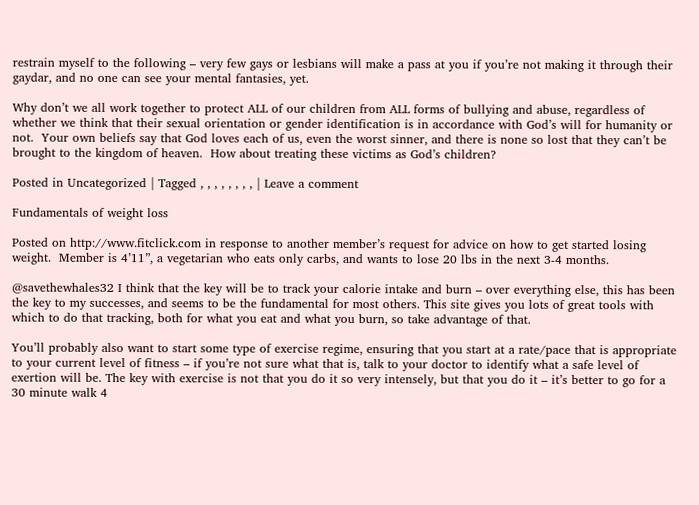restrain myself to the following – very few gays or lesbians will make a pass at you if you’re not making it through their gaydar, and no one can see your mental fantasies, yet.

Why don’t we all work together to protect ALL of our children from ALL forms of bullying and abuse, regardless of whether we think that their sexual orientation or gender identification is in accordance with God’s will for humanity or not.  Your own beliefs say that God loves each of us, even the worst sinner, and there is none so lost that they can’t be brought to the kingdom of heaven.  How about treating these victims as God’s children?

Posted in Uncategorized | Tagged , , , , , , , , | Leave a comment

Fundamentals of weight loss

Posted on http://www.fitclick.com in response to another member’s request for advice on how to get started losing weight.  Member is 4’11”, a vegetarian who eats only carbs, and wants to lose 20 lbs in the next 3-4 months.

@savethewhales32 I think that the key will be to track your calorie intake and burn – over everything else, this has been the key to my successes, and seems to be the fundamental for most others. This site gives you lots of great tools with which to do that tracking, both for what you eat and what you burn, so take advantage of that.

You’ll probably also want to start some type of exercise regime, ensuring that you start at a rate/pace that is appropriate to your current level of fitness – if you’re not sure what that is, talk to your doctor to identify what a safe level of exertion will be. The key with exercise is not that you do it so very intensely, but that you do it – it’s better to go for a 30 minute walk 4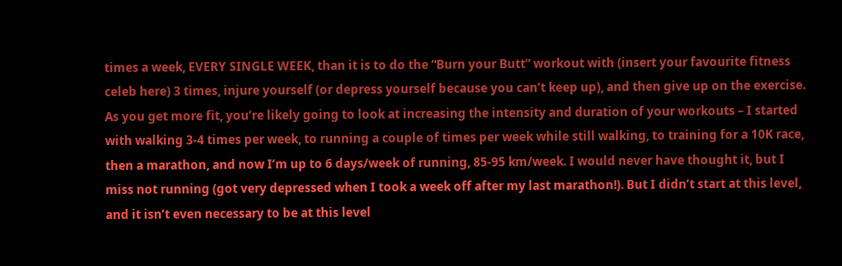times a week, EVERY SINGLE WEEK, than it is to do the “Burn your Butt” workout with (insert your favourite fitness celeb here) 3 times, injure yourself (or depress yourself because you can’t keep up), and then give up on the exercise. As you get more fit, you’re likely going to look at increasing the intensity and duration of your workouts – I started with walking 3-4 times per week, to running a couple of times per week while still walking, to training for a 10K race, then a marathon, and now I’m up to 6 days/week of running, 85-95 km/week. I would never have thought it, but I miss not running (got very depressed when I took a week off after my last marathon!). But I didn’t start at this level, and it isn’t even necessary to be at this level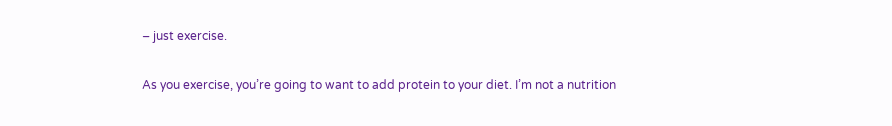– just exercise.

As you exercise, you’re going to want to add protein to your diet. I’m not a nutrition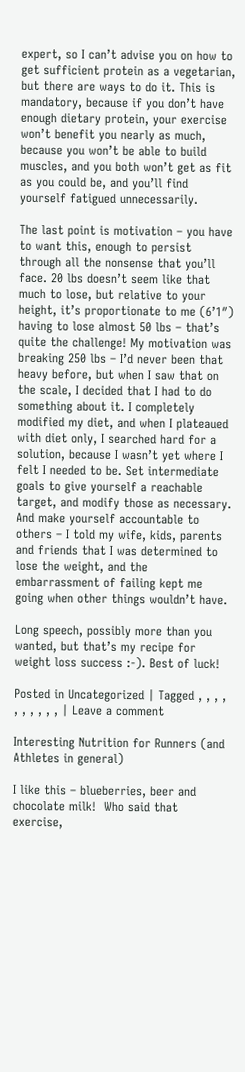expert, so I can’t advise you on how to get sufficient protein as a vegetarian, but there are ways to do it. This is mandatory, because if you don’t have enough dietary protein, your exercise won’t benefit you nearly as much, because you won’t be able to build muscles, and you both won’t get as fit as you could be, and you’ll find yourself fatigued unnecessarily.

The last point is motivation – you have to want this, enough to persist through all the nonsense that you’ll face. 20 lbs doesn’t seem like that much to lose, but relative to your height, it’s proportionate to me (6’1″) having to lose almost 50 lbs – that’s quite the challenge! My motivation was breaking 250 lbs – I’d never been that heavy before, but when I saw that on the scale, I decided that I had to do something about it. I completely modified my diet, and when I plateaued with diet only, I searched hard for a solution, because I wasn’t yet where I felt I needed to be. Set intermediate goals to give yourself a reachable target, and modify those as necessary. And make yourself accountable to others – I told my wife, kids, parents and friends that I was determined to lose the weight, and the embarrassment of failing kept me going when other things wouldn’t have.

Long speech, possibly more than you wanted, but that’s my recipe for weight loss success :-). Best of luck!

Posted in Uncategorized | Tagged , , , , , , , , , , | Leave a comment

Interesting Nutrition for Runners (and Athletes in general)

I like this – blueberries, beer and chocolate milk!  Who said that exercise,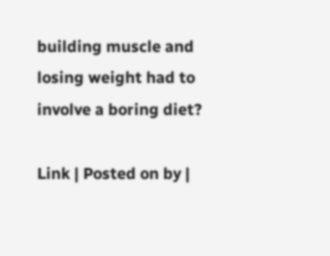building muscle and losing weight had to involve a boring diet?

Link | Posted on by |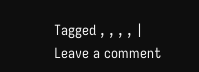Tagged , , , , | Leave a comment